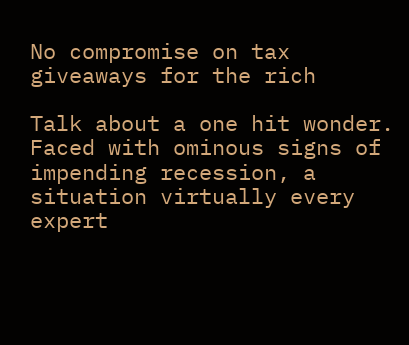No compromise on tax giveaways for the rich

Talk about a one hit wonder.  Faced with ominous signs of impending recession, a situation virtually every expert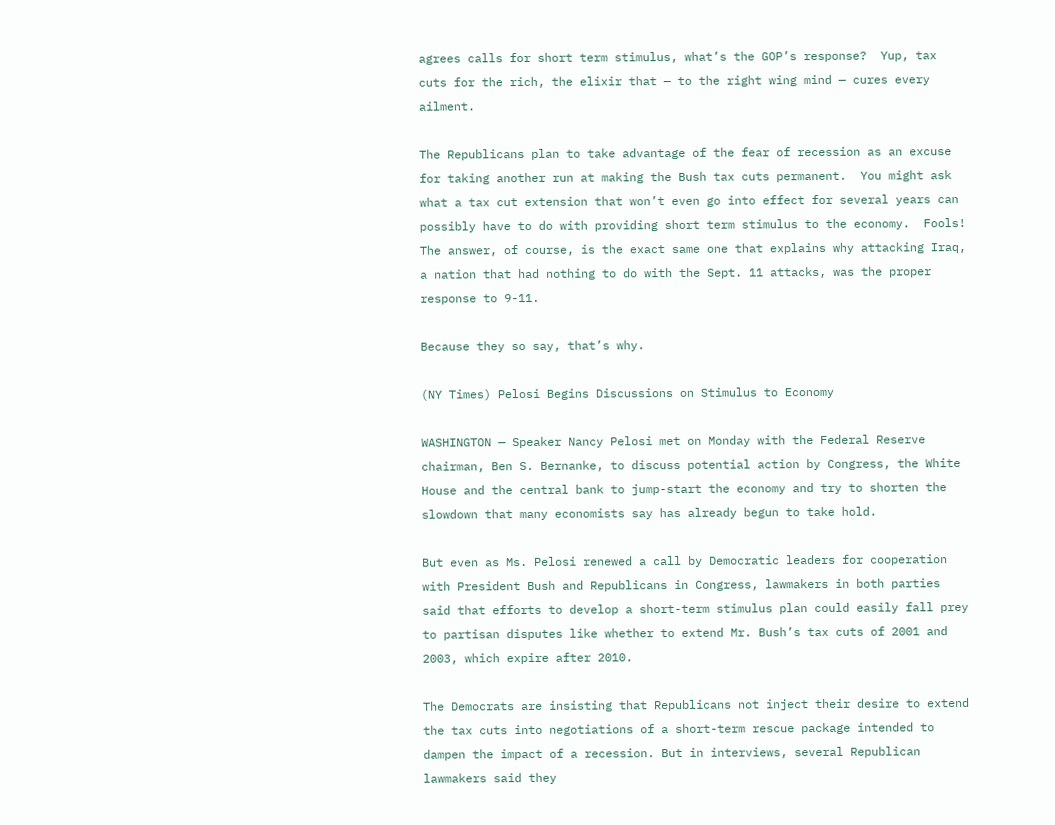agrees calls for short term stimulus, what’s the GOP’s response?  Yup, tax cuts for the rich, the elixir that — to the right wing mind — cures every ailment.

The Republicans plan to take advantage of the fear of recession as an excuse for taking another run at making the Bush tax cuts permanent.  You might ask what a tax cut extension that won’t even go into effect for several years can possibly have to do with providing short term stimulus to the economy.  Fools!  The answer, of course, is the exact same one that explains why attacking Iraq, a nation that had nothing to do with the Sept. 11 attacks, was the proper response to 9-11.

Because they so say, that’s why.

(NY Times) Pelosi Begins Discussions on Stimulus to Economy

WASHINGTON — Speaker Nancy Pelosi met on Monday with the Federal Reserve chairman, Ben S. Bernanke, to discuss potential action by Congress, the White House and the central bank to jump-start the economy and try to shorten the slowdown that many economists say has already begun to take hold.

But even as Ms. Pelosi renewed a call by Democratic leaders for cooperation with President Bush and Republicans in Congress, lawmakers in both parties said that efforts to develop a short-term stimulus plan could easily fall prey to partisan disputes like whether to extend Mr. Bush’s tax cuts of 2001 and 2003, which expire after 2010.

The Democrats are insisting that Republicans not inject their desire to extend the tax cuts into negotiations of a short-term rescue package intended to dampen the impact of a recession. But in interviews, several Republican lawmakers said they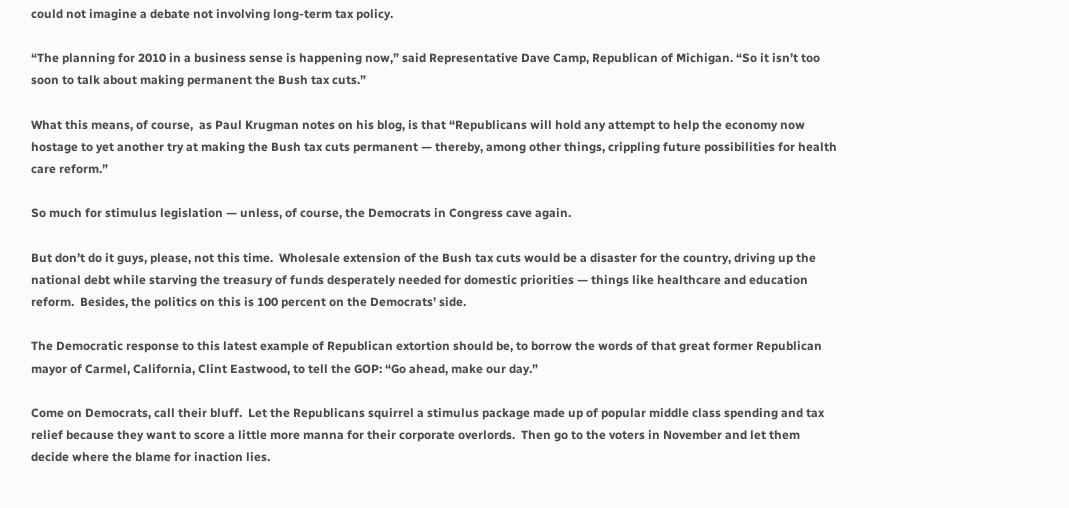could not imagine a debate not involving long-term tax policy.

“The planning for 2010 in a business sense is happening now,” said Representative Dave Camp, Republican of Michigan. “So it isn’t too soon to talk about making permanent the Bush tax cuts.”

What this means, of course,  as Paul Krugman notes on his blog, is that “Republicans will hold any attempt to help the economy now hostage to yet another try at making the Bush tax cuts permanent — thereby, among other things, crippling future possibilities for health care reform.”

So much for stimulus legislation — unless, of course, the Democrats in Congress cave again.

But don’t do it guys, please, not this time.  Wholesale extension of the Bush tax cuts would be a disaster for the country, driving up the national debt while starving the treasury of funds desperately needed for domestic priorities — things like healthcare and education reform.  Besides, the politics on this is 100 percent on the Democrats’ side.

The Democratic response to this latest example of Republican extortion should be, to borrow the words of that great former Republican mayor of Carmel, California, Clint Eastwood, to tell the GOP: “Go ahead, make our day.”

Come on Democrats, call their bluff.  Let the Republicans squirrel a stimulus package made up of popular middle class spending and tax relief because they want to score a little more manna for their corporate overlords.  Then go to the voters in November and let them decide where the blame for inaction lies.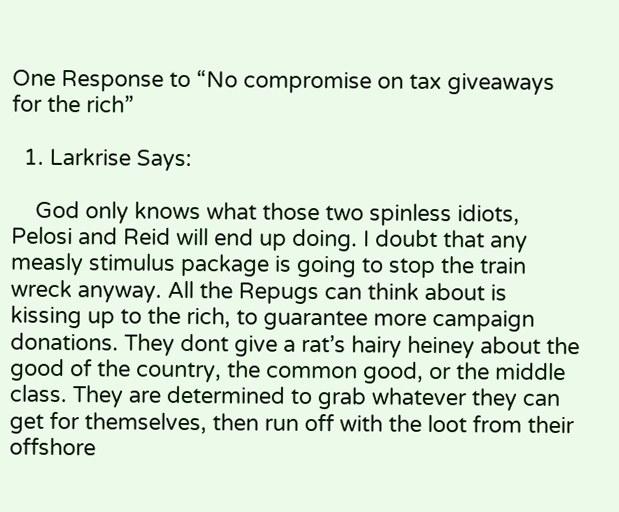One Response to “No compromise on tax giveaways for the rich”

  1. Larkrise Says:

    God only knows what those two spinless idiots, Pelosi and Reid will end up doing. I doubt that any measly stimulus package is going to stop the train wreck anyway. All the Repugs can think about is kissing up to the rich, to guarantee more campaign donations. They dont give a rat’s hairy heiney about the good of the country, the common good, or the middle class. They are determined to grab whatever they can get for themselves, then run off with the loot from their offshore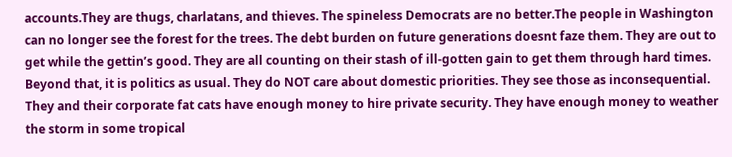accounts.They are thugs, charlatans, and thieves. The spineless Democrats are no better.The people in Washington can no longer see the forest for the trees. The debt burden on future generations doesnt faze them. They are out to get while the gettin’s good. They are all counting on their stash of ill-gotten gain to get them through hard times. Beyond that, it is politics as usual. They do NOT care about domestic priorities. They see those as inconsequential. They and their corporate fat cats have enough money to hire private security. They have enough money to weather the storm in some tropical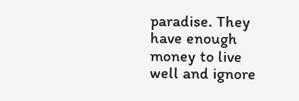paradise. They have enough money to live well and ignore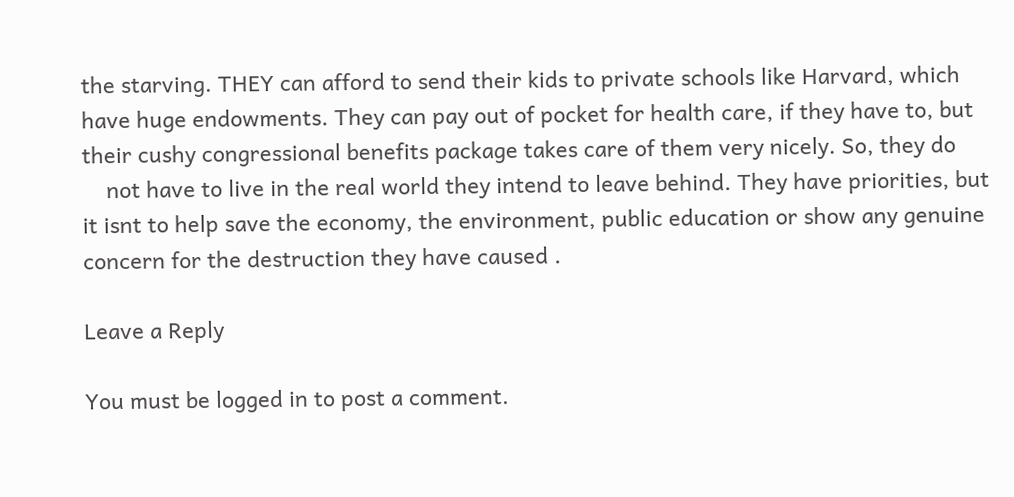the starving. THEY can afford to send their kids to private schools like Harvard, which have huge endowments. They can pay out of pocket for health care, if they have to, but their cushy congressional benefits package takes care of them very nicely. So, they do
    not have to live in the real world they intend to leave behind. They have priorities, but it isnt to help save the economy, the environment, public education or show any genuine concern for the destruction they have caused .

Leave a Reply

You must be logged in to post a comment.